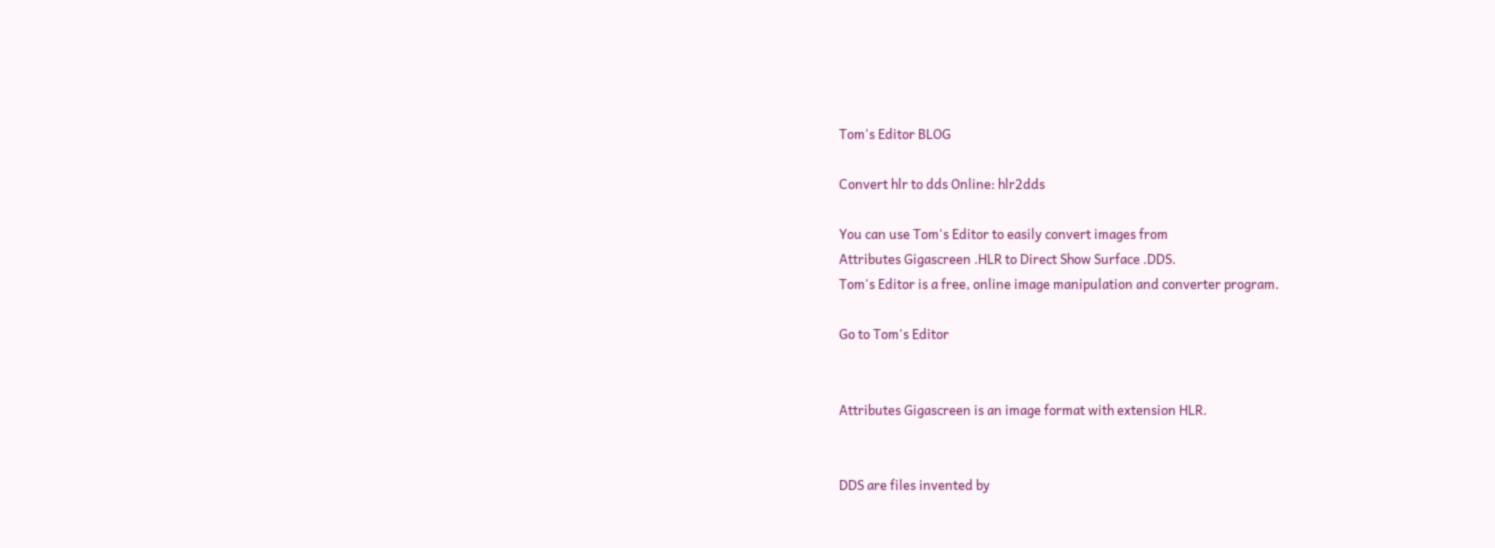Tom's Editor BLOG

Convert hlr to dds Online: hlr2dds

You can use Tom's Editor to easily convert images from
Attributes Gigascreen .HLR to Direct Show Surface .DDS.
Tom's Editor is a free, online image manipulation and converter program.

Go to Tom's Editor


Attributes Gigascreen is an image format with extension HLR.


DDS are files invented by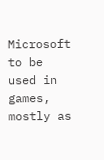Microsoft to be used in games, mostly as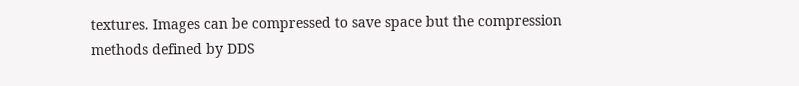textures. Images can be compressed to save space but the compression methods defined by DDS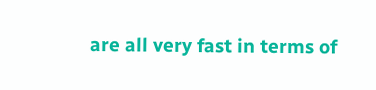are all very fast in terms of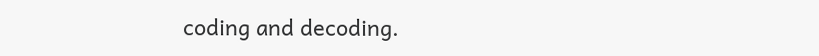coding and decoding.